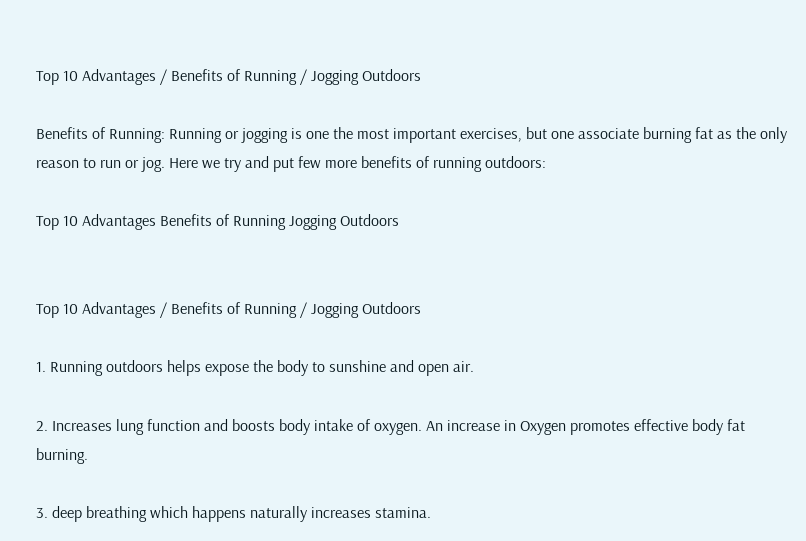Top 10 Advantages / Benefits of Running / Jogging Outdoors

Benefits of Running: Running or jogging is one the most important exercises, but one associate burning fat as the only reason to run or jog. Here we try and put few more benefits of running outdoors:

Top 10 Advantages Benefits of Running Jogging Outdoors


Top 10 Advantages / Benefits of Running / Jogging Outdoors

1. Running outdoors helps expose the body to sunshine and open air.

2. Increases lung function and boosts body intake of oxygen. An increase in Oxygen promotes effective body fat burning.

3. deep breathing which happens naturally increases stamina.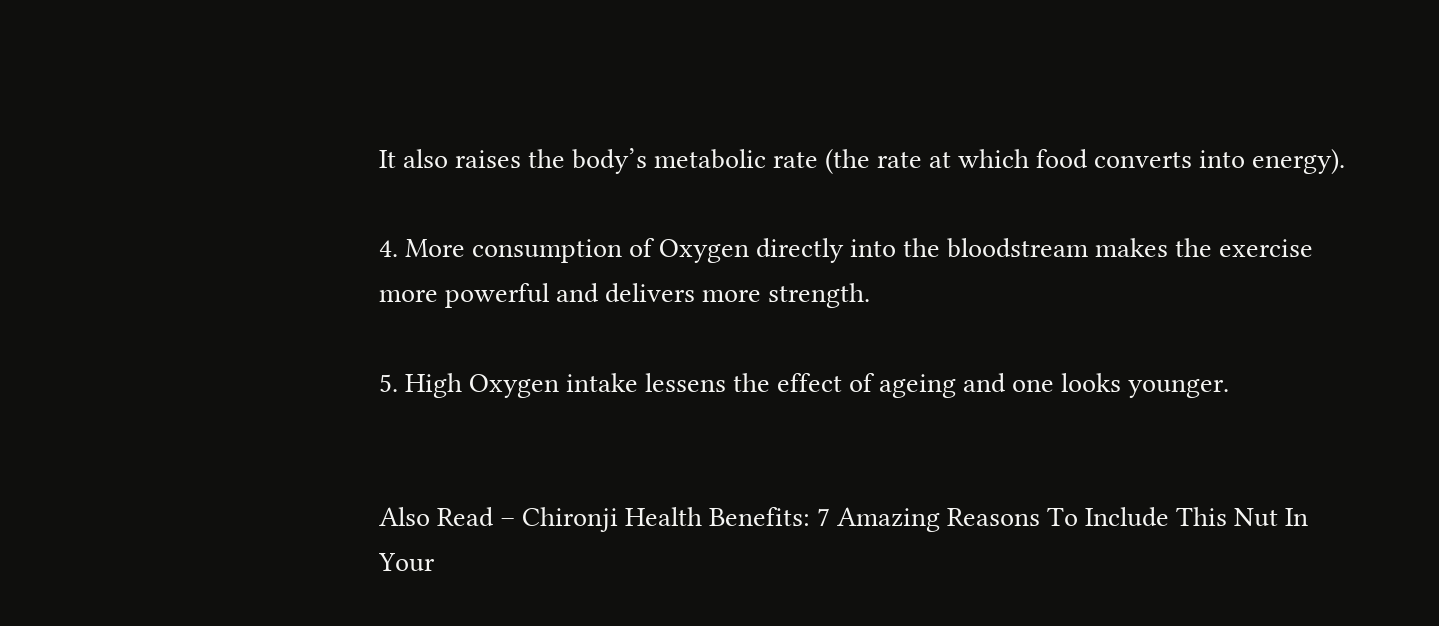It also raises the body’s metabolic rate (the rate at which food converts into energy).

4. More consumption of Oxygen directly into the bloodstream makes the exercise more powerful and delivers more strength.

5. High Oxygen intake lessens the effect of ageing and one looks younger.


Also Read – Chironji Health Benefits: 7 Amazing Reasons To Include This Nut In Your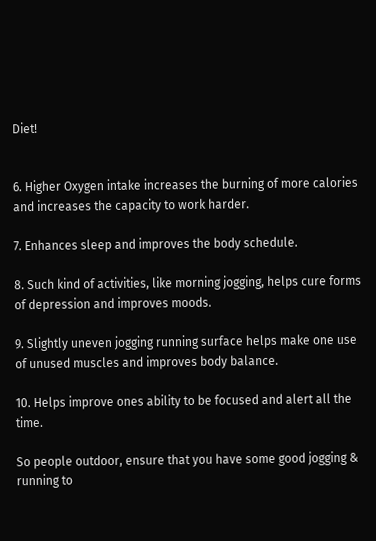Diet!


6. Higher Oxygen intake increases the burning of more calories and increases the capacity to work harder.

7. Enhances sleep and improves the body schedule.

8. Such kind of activities, like morning jogging, helps cure forms of depression and improves moods.

9. Slightly uneven jogging running surface helps make one use of unused muscles and improves body balance.

10. Helps improve ones ability to be focused and alert all the time.

So people outdoor, ensure that you have some good jogging & running to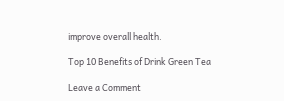improve overall health.

Top 10 Benefits of Drink Green Tea

Leave a Comment